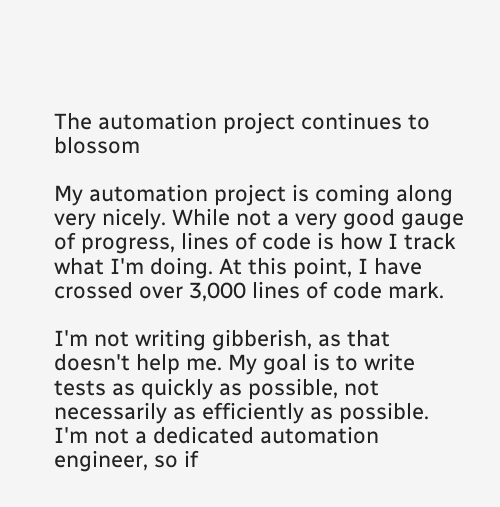The automation project continues to blossom

My automation project is coming along very nicely. While not a very good gauge of progress, lines of code is how I track what I'm doing. At this point, I have crossed over 3,000 lines of code mark.

I'm not writing gibberish, as that doesn't help me. My goal is to write tests as quickly as possible, not necessarily as efficiently as possible. I'm not a dedicated automation engineer, so if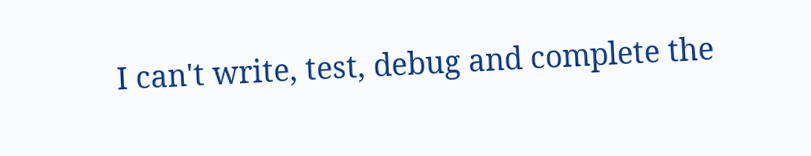I can't write, test, debug and complete the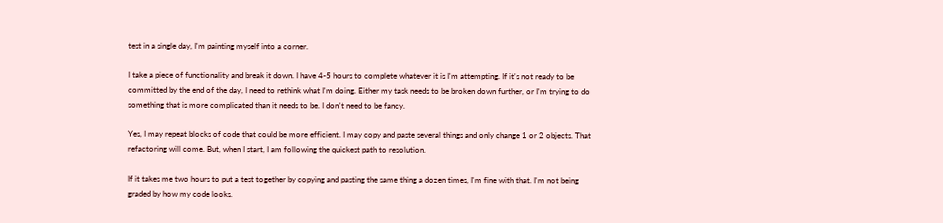test in a single day, I'm painting myself into a corner.

I take a piece of functionality and break it down. I have 4-5 hours to complete whatever it is I'm attempting. If it's not ready to be committed by the end of the day, I need to rethink what I'm doing. Either my task needs to be broken down further, or I'm trying to do something that is more complicated than it needs to be. I don't need to be fancy.

Yes, I may repeat blocks of code that could be more efficient. I may copy and paste several things and only change 1 or 2 objects. That refactoring will come. But, when I start, I am following the quickest path to resolution.

If it takes me two hours to put a test together by copying and pasting the same thing a dozen times, I'm fine with that. I'm not being graded by how my code looks.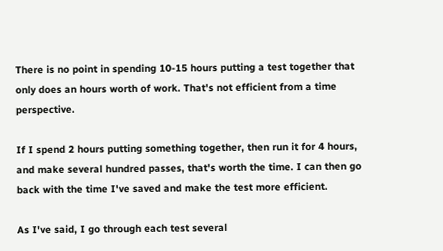There is no point in spending 10-15 hours putting a test together that only does an hours worth of work. That's not efficient from a time perspective.

If I spend 2 hours putting something together, then run it for 4 hours, and make several hundred passes, that's worth the time. I can then go back with the time I've saved and make the test more efficient.

As I've said, I go through each test several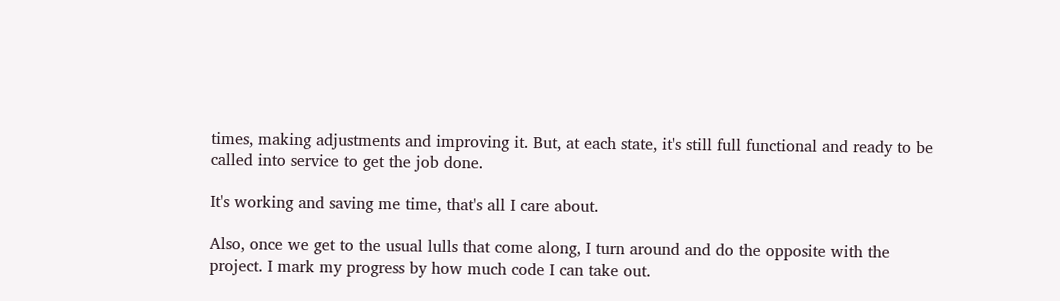times, making adjustments and improving it. But, at each state, it's still full functional and ready to be called into service to get the job done.

It's working and saving me time, that's all I care about.

Also, once we get to the usual lulls that come along, I turn around and do the opposite with the project. I mark my progress by how much code I can take out.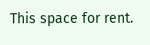This space for rent.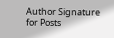Author Signature for Posts